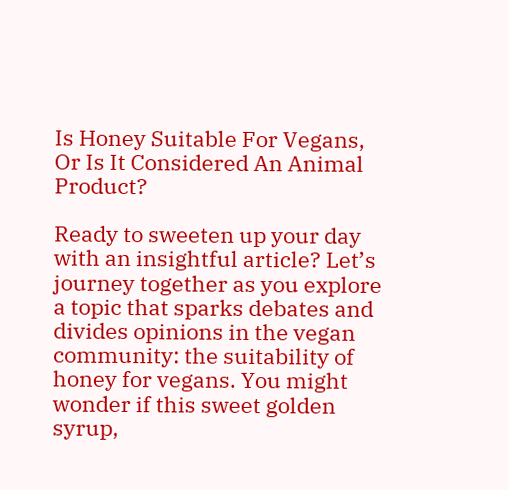Is Honey Suitable For Vegans, Or Is It Considered An Animal Product?

Ready to sweeten up your day with an insightful article? Let’s journey together as you explore a topic that sparks debates and divides opinions in the vegan community: the suitability of honey for vegans. You might wonder if this sweet golden syrup,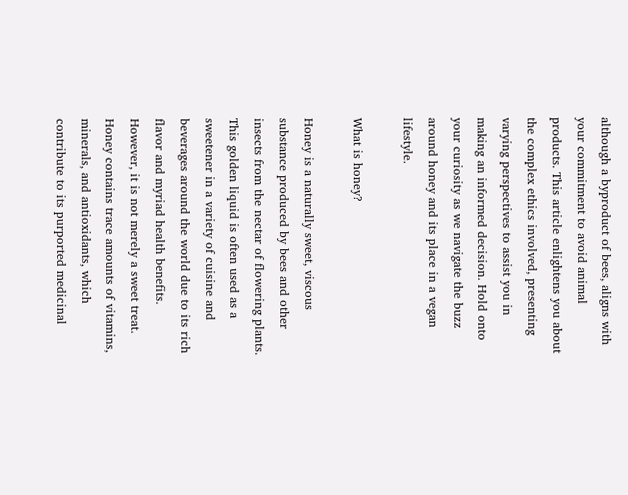although a byproduct of bees, aligns with your commitment to avoid animal products. This article enlightens you about the complex ethics involved, presenting varying perspectives to assist you in making an informed decision. Hold onto your curiosity as we navigate the buzz around honey and its place in a vegan lifestyle.

What is honey?

Honey is a naturally sweet, viscous substance produced by bees and other insects from the nectar of flowering plants. This golden liquid is often used as a sweetener in a variety of cuisine and beverages around the world due to its rich flavor and myriad health benefits. However, it is not merely a sweet treat. Honey contains trace amounts of vitamins, minerals, and antioxidants, which contribute to its purported medicinal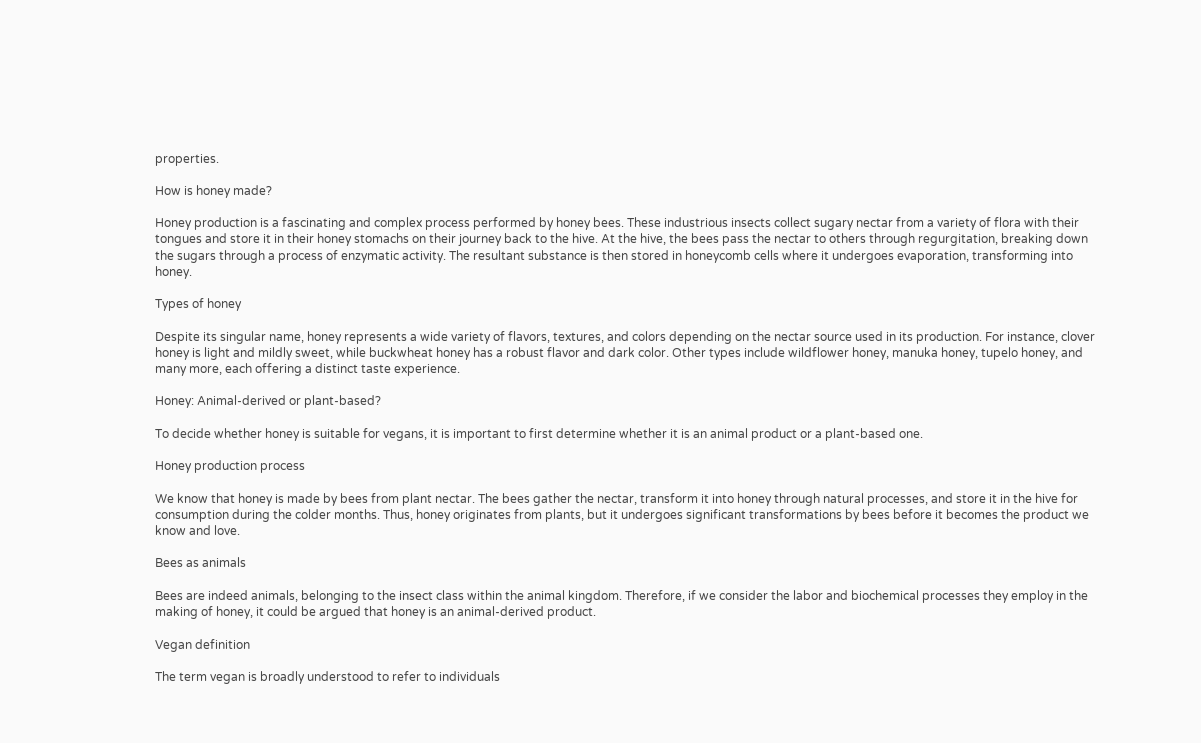properties.

How is honey made?

Honey production is a fascinating and complex process performed by honey bees. These industrious insects collect sugary nectar from a variety of flora with their tongues and store it in their honey stomachs on their journey back to the hive. At the hive, the bees pass the nectar to others through regurgitation, breaking down the sugars through a process of enzymatic activity. The resultant substance is then stored in honeycomb cells where it undergoes evaporation, transforming into honey.

Types of honey

Despite its singular name, honey represents a wide variety of flavors, textures, and colors depending on the nectar source used in its production. For instance, clover honey is light and mildly sweet, while buckwheat honey has a robust flavor and dark color. Other types include wildflower honey, manuka honey, tupelo honey, and many more, each offering a distinct taste experience.

Honey: Animal-derived or plant-based?

To decide whether honey is suitable for vegans, it is important to first determine whether it is an animal product or a plant-based one.

Honey production process

We know that honey is made by bees from plant nectar. The bees gather the nectar, transform it into honey through natural processes, and store it in the hive for consumption during the colder months. Thus, honey originates from plants, but it undergoes significant transformations by bees before it becomes the product we know and love.

Bees as animals

Bees are indeed animals, belonging to the insect class within the animal kingdom. Therefore, if we consider the labor and biochemical processes they employ in the making of honey, it could be argued that honey is an animal-derived product.

Vegan definition

The term vegan is broadly understood to refer to individuals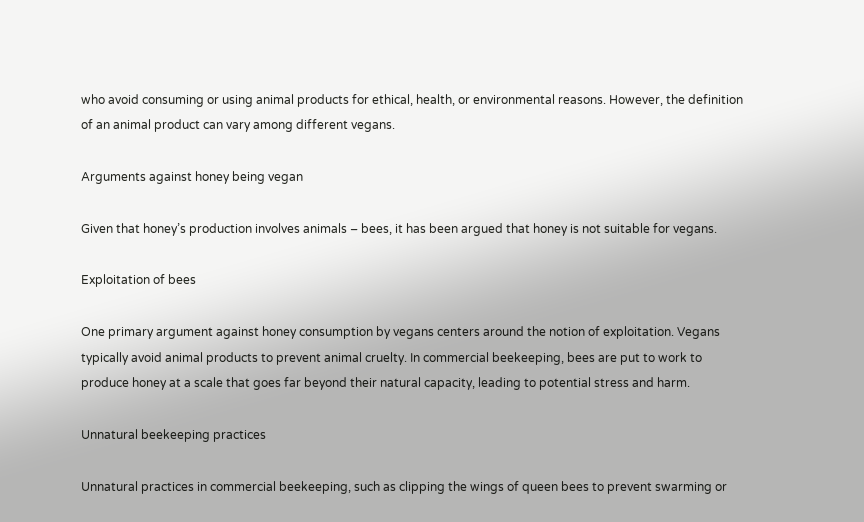who avoid consuming or using animal products for ethical, health, or environmental reasons. However, the definition of an animal product can vary among different vegans.

Arguments against honey being vegan

Given that honey’s production involves animals – bees, it has been argued that honey is not suitable for vegans.

Exploitation of bees

One primary argument against honey consumption by vegans centers around the notion of exploitation. Vegans typically avoid animal products to prevent animal cruelty. In commercial beekeeping, bees are put to work to produce honey at a scale that goes far beyond their natural capacity, leading to potential stress and harm.

Unnatural beekeeping practices

Unnatural practices in commercial beekeeping, such as clipping the wings of queen bees to prevent swarming or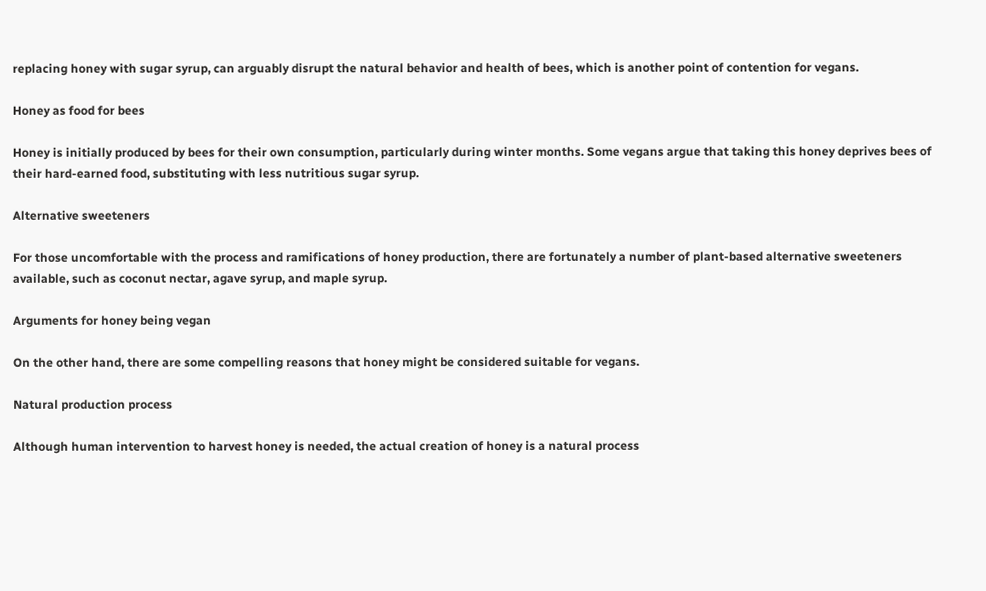replacing honey with sugar syrup, can arguably disrupt the natural behavior and health of bees, which is another point of contention for vegans.

Honey as food for bees

Honey is initially produced by bees for their own consumption, particularly during winter months. Some vegans argue that taking this honey deprives bees of their hard-earned food, substituting with less nutritious sugar syrup.

Alternative sweeteners

For those uncomfortable with the process and ramifications of honey production, there are fortunately a number of plant-based alternative sweeteners available, such as coconut nectar, agave syrup, and maple syrup.

Arguments for honey being vegan

On the other hand, there are some compelling reasons that honey might be considered suitable for vegans.

Natural production process

Although human intervention to harvest honey is needed, the actual creation of honey is a natural process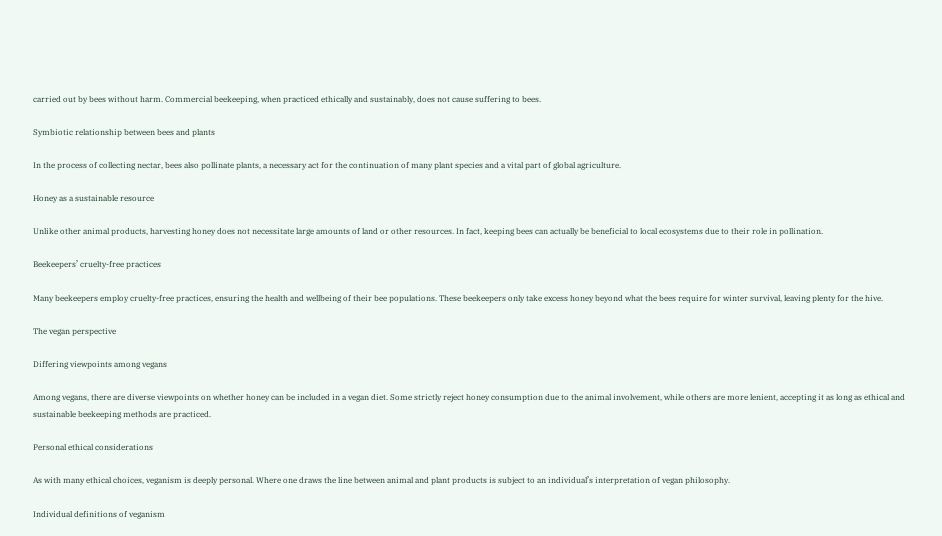carried out by bees without harm. Commercial beekeeping, when practiced ethically and sustainably, does not cause suffering to bees.

Symbiotic relationship between bees and plants

In the process of collecting nectar, bees also pollinate plants, a necessary act for the continuation of many plant species and a vital part of global agriculture.

Honey as a sustainable resource

Unlike other animal products, harvesting honey does not necessitate large amounts of land or other resources. In fact, keeping bees can actually be beneficial to local ecosystems due to their role in pollination.

Beekeepers’ cruelty-free practices

Many beekeepers employ cruelty-free practices, ensuring the health and wellbeing of their bee populations. These beekeepers only take excess honey beyond what the bees require for winter survival, leaving plenty for the hive.

The vegan perspective

Differing viewpoints among vegans

Among vegans, there are diverse viewpoints on whether honey can be included in a vegan diet. Some strictly reject honey consumption due to the animal involvement, while others are more lenient, accepting it as long as ethical and sustainable beekeeping methods are practiced.

Personal ethical considerations

As with many ethical choices, veganism is deeply personal. Where one draws the line between animal and plant products is subject to an individual’s interpretation of vegan philosophy.

Individual definitions of veganism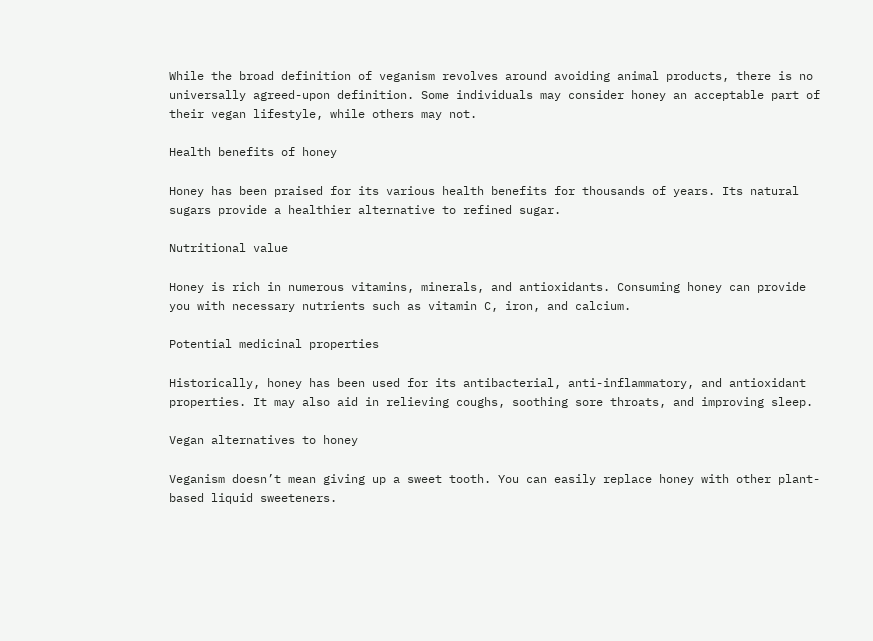While the broad definition of veganism revolves around avoiding animal products, there is no universally agreed-upon definition. Some individuals may consider honey an acceptable part of their vegan lifestyle, while others may not.

Health benefits of honey

Honey has been praised for its various health benefits for thousands of years. Its natural sugars provide a healthier alternative to refined sugar.

Nutritional value

Honey is rich in numerous vitamins, minerals, and antioxidants. Consuming honey can provide you with necessary nutrients such as vitamin C, iron, and calcium.

Potential medicinal properties

Historically, honey has been used for its antibacterial, anti-inflammatory, and antioxidant properties. It may also aid in relieving coughs, soothing sore throats, and improving sleep.

Vegan alternatives to honey

Veganism doesn’t mean giving up a sweet tooth. You can easily replace honey with other plant-based liquid sweeteners.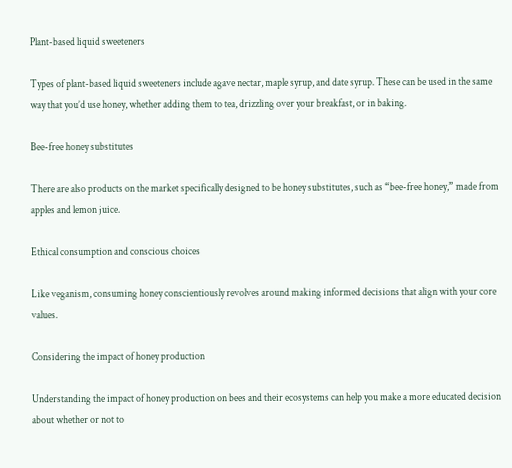Plant-based liquid sweeteners

Types of plant-based liquid sweeteners include agave nectar, maple syrup, and date syrup. These can be used in the same way that you’d use honey, whether adding them to tea, drizzling over your breakfast, or in baking.

Bee-free honey substitutes

There are also products on the market specifically designed to be honey substitutes, such as “bee-free honey,” made from apples and lemon juice.

Ethical consumption and conscious choices

Like veganism, consuming honey conscientiously revolves around making informed decisions that align with your core values.

Considering the impact of honey production

Understanding the impact of honey production on bees and their ecosystems can help you make a more educated decision about whether or not to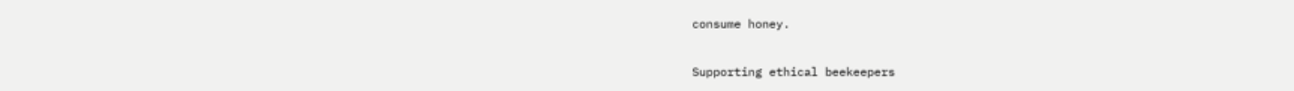consume honey.

Supporting ethical beekeepers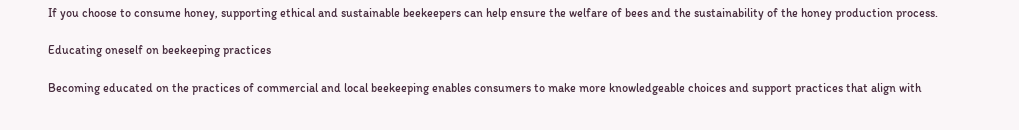If you choose to consume honey, supporting ethical and sustainable beekeepers can help ensure the welfare of bees and the sustainability of the honey production process.

Educating oneself on beekeeping practices

Becoming educated on the practices of commercial and local beekeeping enables consumers to make more knowledgeable choices and support practices that align with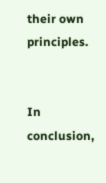their own principles.


In conclusion,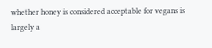whether honey is considered acceptable for vegans is largely a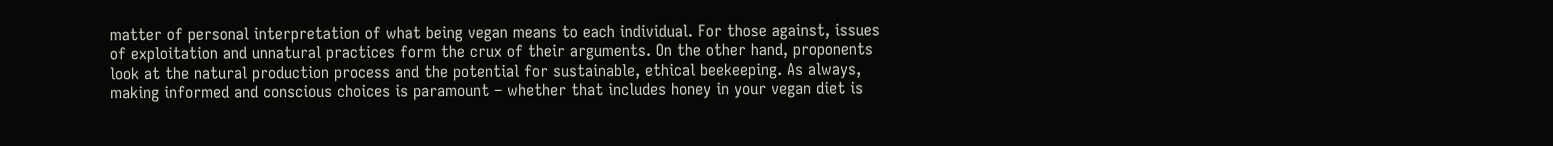matter of personal interpretation of what being vegan means to each individual. For those against, issues of exploitation and unnatural practices form the crux of their arguments. On the other hand, proponents look at the natural production process and the potential for sustainable, ethical beekeeping. As always, making informed and conscious choices is paramount – whether that includes honey in your vegan diet is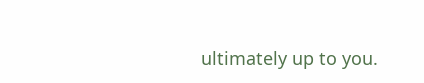ultimately up to you.